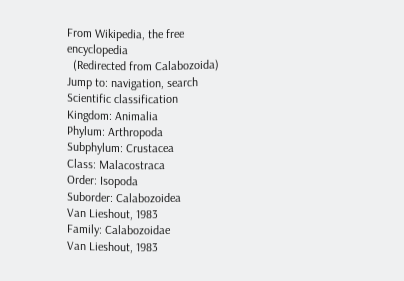From Wikipedia, the free encyclopedia
  (Redirected from Calabozoida)
Jump to: navigation, search
Scientific classification
Kingdom: Animalia
Phylum: Arthropoda
Subphylum: Crustacea
Class: Malacostraca
Order: Isopoda
Suborder: Calabozoidea
Van Lieshout, 1983
Family: Calabozoidae
Van Lieshout, 1983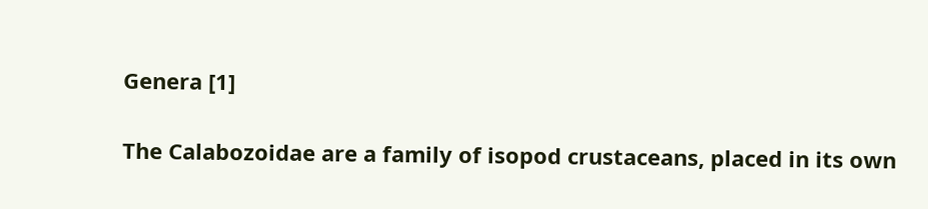Genera [1]

The Calabozoidae are a family of isopod crustaceans, placed in its own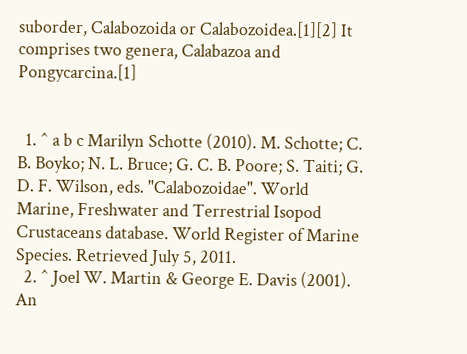suborder, Calabozoida or Calabozoidea.[1][2] It comprises two genera, Calabazoa and Pongycarcina.[1]


  1. ^ a b c Marilyn Schotte (2010). M. Schotte; C. B. Boyko; N. L. Bruce; G. C. B. Poore; S. Taiti; G. D. F. Wilson, eds. "Calabozoidae". World Marine, Freshwater and Terrestrial Isopod Crustaceans database. World Register of Marine Species. Retrieved July 5, 2011.
  2. ^ Joel W. Martin & George E. Davis (2001). An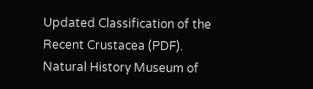Updated Classification of the Recent Crustacea (PDF). Natural History Museum of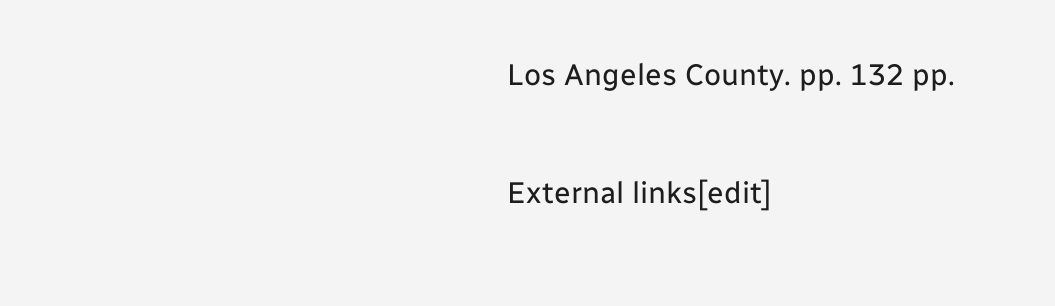Los Angeles County. pp. 132 pp.

External links[edit]